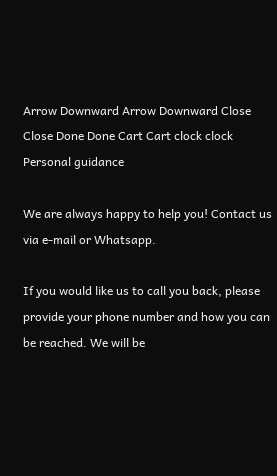Arrow Downward Arrow Downward Close Close Done Done Cart Cart clock clock
Personal guidance

We are always happy to help you! Contact us via e-mail or Whatsapp.

If you would like us to call you back, please provide your phone number and how you can be reached. We will be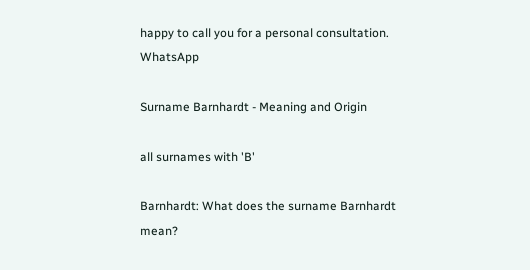happy to call you for a personal consultation. WhatsApp

Surname Barnhardt - Meaning and Origin

all surnames with 'B'

Barnhardt: What does the surname Barnhardt mean?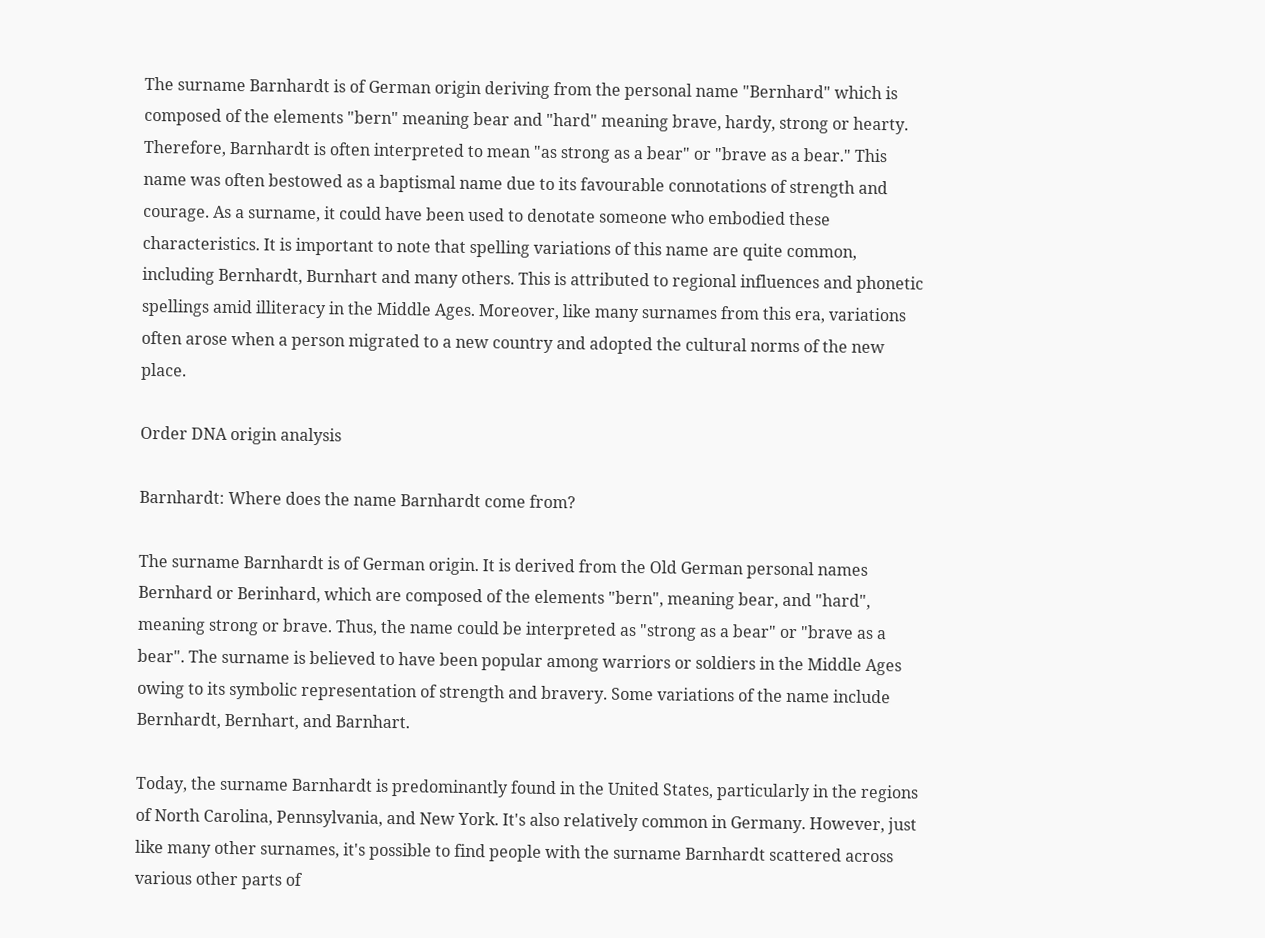The surname Barnhardt is of German origin deriving from the personal name "Bernhard" which is composed of the elements "bern" meaning bear and "hard" meaning brave, hardy, strong or hearty. Therefore, Barnhardt is often interpreted to mean "as strong as a bear" or "brave as a bear." This name was often bestowed as a baptismal name due to its favourable connotations of strength and courage. As a surname, it could have been used to denotate someone who embodied these characteristics. It is important to note that spelling variations of this name are quite common, including Bernhardt, Burnhart and many others. This is attributed to regional influences and phonetic spellings amid illiteracy in the Middle Ages. Moreover, like many surnames from this era, variations often arose when a person migrated to a new country and adopted the cultural norms of the new place.

Order DNA origin analysis

Barnhardt: Where does the name Barnhardt come from?

The surname Barnhardt is of German origin. It is derived from the Old German personal names Bernhard or Berinhard, which are composed of the elements "bern", meaning bear, and "hard", meaning strong or brave. Thus, the name could be interpreted as "strong as a bear" or "brave as a bear". The surname is believed to have been popular among warriors or soldiers in the Middle Ages owing to its symbolic representation of strength and bravery. Some variations of the name include Bernhardt, Bernhart, and Barnhart.

Today, the surname Barnhardt is predominantly found in the United States, particularly in the regions of North Carolina, Pennsylvania, and New York. It's also relatively common in Germany. However, just like many other surnames, it's possible to find people with the surname Barnhardt scattered across various other parts of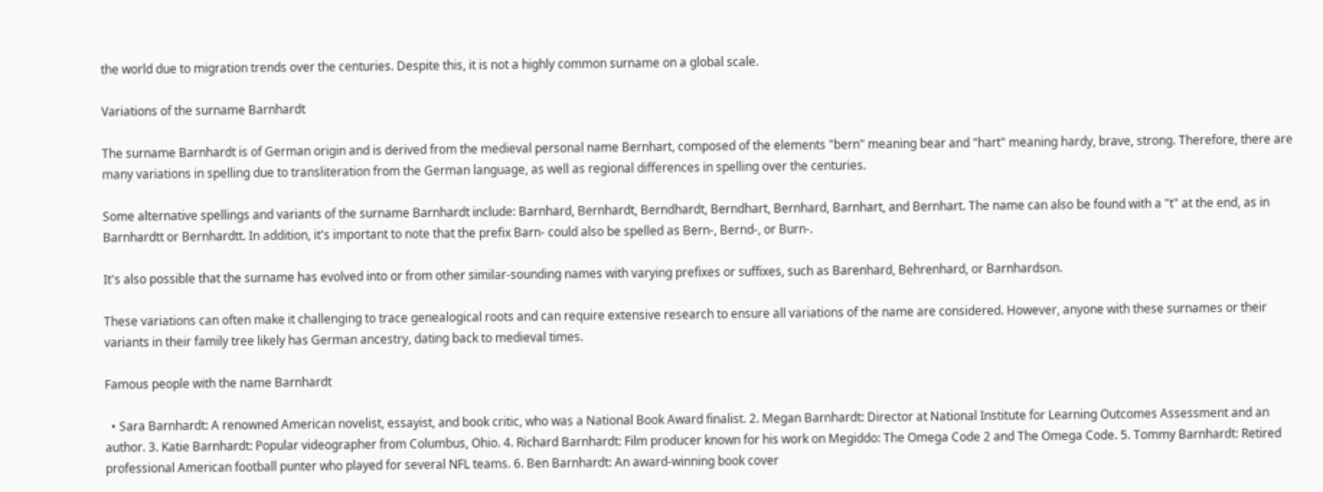the world due to migration trends over the centuries. Despite this, it is not a highly common surname on a global scale.

Variations of the surname Barnhardt

The surname Barnhardt is of German origin and is derived from the medieval personal name Bernhart, composed of the elements "bern" meaning bear and "hart" meaning hardy, brave, strong. Therefore, there are many variations in spelling due to transliteration from the German language, as well as regional differences in spelling over the centuries.

Some alternative spellings and variants of the surname Barnhardt include: Barnhard, Bernhardt, Berndhardt, Berndhart, Bernhard, Barnhart, and Bernhart. The name can also be found with a "t" at the end, as in Barnhardtt or Bernhardtt. In addition, it's important to note that the prefix Barn- could also be spelled as Bern-, Bernd-, or Burn-.

It's also possible that the surname has evolved into or from other similar-sounding names with varying prefixes or suffixes, such as Barenhard, Behrenhard, or Barnhardson.

These variations can often make it challenging to trace genealogical roots and can require extensive research to ensure all variations of the name are considered. However, anyone with these surnames or their variants in their family tree likely has German ancestry, dating back to medieval times.

Famous people with the name Barnhardt

  • Sara Barnhardt: A renowned American novelist, essayist, and book critic, who was a National Book Award finalist. 2. Megan Barnhardt: Director at National Institute for Learning Outcomes Assessment and an author. 3. Katie Barnhardt: Popular videographer from Columbus, Ohio. 4. Richard Barnhardt: Film producer known for his work on Megiddo: The Omega Code 2 and The Omega Code. 5. Tommy Barnhardt: Retired professional American football punter who played for several NFL teams. 6. Ben Barnhardt: An award-winning book cover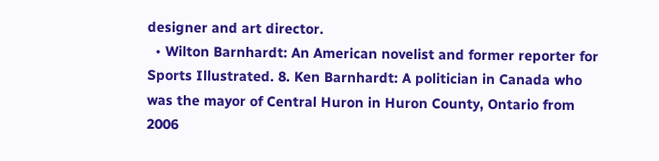designer and art director.
  • Wilton Barnhardt: An American novelist and former reporter for Sports Illustrated. 8. Ken Barnhardt: A politician in Canada who was the mayor of Central Huron in Huron County, Ontario from 2006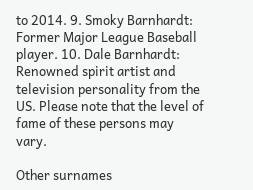to 2014. 9. Smoky Barnhardt: Former Major League Baseball player. 10. Dale Barnhardt: Renowned spirit artist and television personality from the US. Please note that the level of fame of these persons may vary.

Other surnames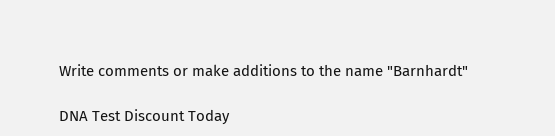Write comments or make additions to the name "Barnhardt"

DNA Test Discount Today